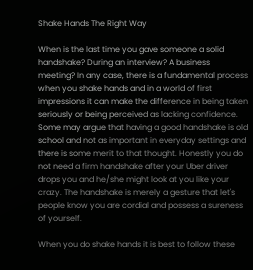Shake Hands The Right Way

When is the last time you gave someone a solid handshake? During an interview? A business meeting? In any case, there is a fundamental process when you shake hands and in a world of first impressions it can make the difference in being taken seriously or being perceived as lacking confidence. Some may argue that having a good handshake is old school and not as important in everyday settings and there is some merit to that thought. Honestly you do not need a firm handshake after your Uber driver drops you and he/she might look at you like your crazy. The handshake is merely a gesture that let's people know you are cordial and possess a sureness of yourself.

When you do shake hands it is best to follow these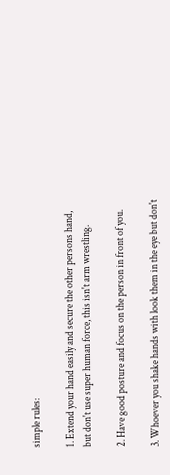simple rules:

1. Extend your hand easily and secure the other persons hand, but don't use super human force, this isn't arm wrestling.

2. Have good posture and focus on the person in front of you.

3. Whoever you shake hands with look them in the eye but don't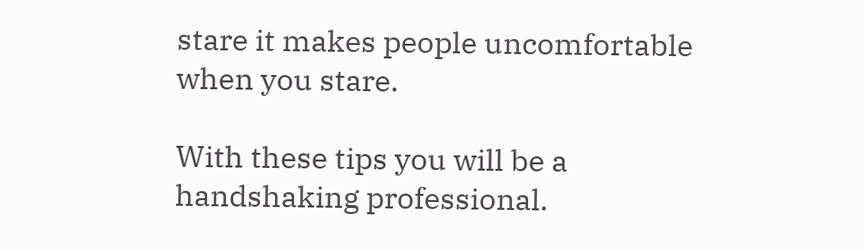stare it makes people uncomfortable when you stare.

With these tips you will be a handshaking professional.